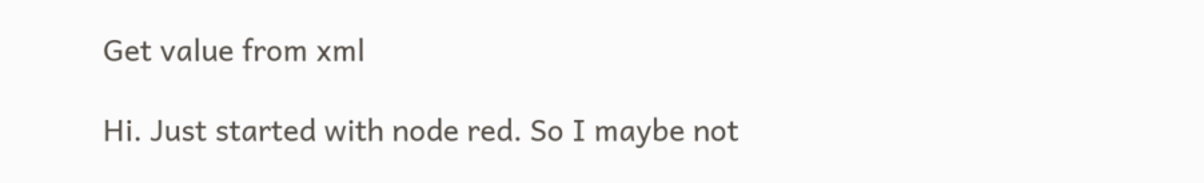Get value from xml

Hi. Just started with node red. So I maybe not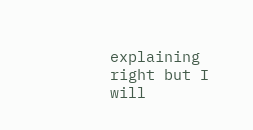explaining right but I will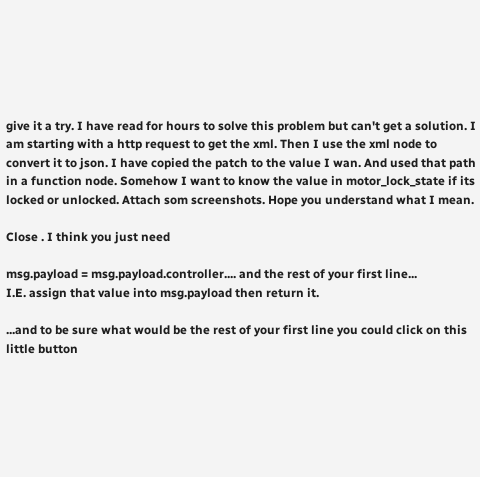give it a try. I have read for hours to solve this problem but can't get a solution. I am starting with a http request to get the xml. Then I use the xml node to convert it to json. I have copied the patch to the value I wan. And used that path in a function node. Somehow I want to know the value in motor_lock_state if its locked or unlocked. Attach som screenshots. Hope you understand what I mean.

Close . I think you just need

msg.payload = msg.payload.controller.... and the rest of your first line...
I.E. assign that value into msg.payload then return it.

...and to be sure what would be the rest of your first line you could click on this little button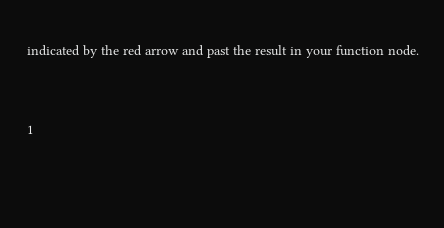indicated by the red arrow and past the result in your function node.


1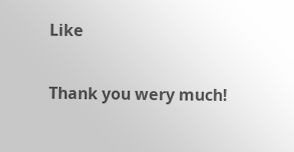Like


Thank you wery much!